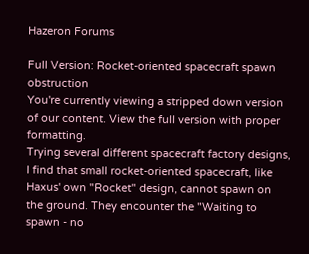Hazeron Forums

Full Version: Rocket-oriented spacecraft spawn obstruction
You're currently viewing a stripped down version of our content. View the full version with proper formatting.
Trying several different spacecraft factory designs, I find that small rocket-oriented spacecraft, like Haxus' own "Rocket" design, cannot spawn on the ground. They encounter the "Waiting to spawn - no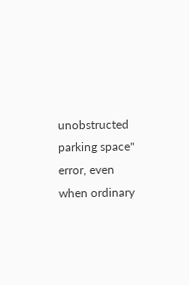unobstructed parking space" error, even when ordinary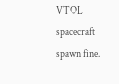VTOL spacecraft spawn fine.